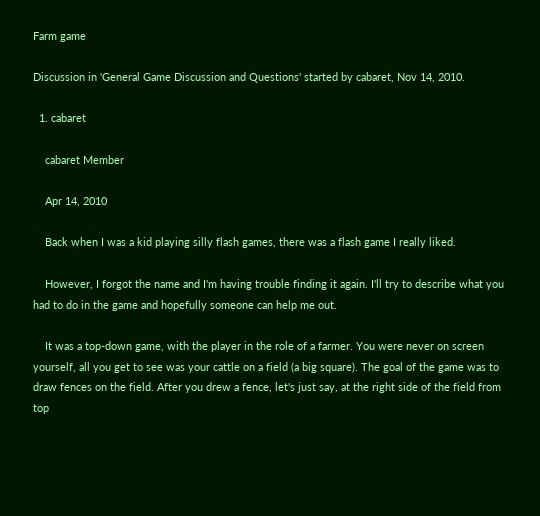Farm game

Discussion in 'General Game Discussion and Questions' started by cabaret, Nov 14, 2010.

  1. cabaret

    cabaret Member

    Apr 14, 2010

    Back when I was a kid playing silly flash games, there was a flash game I really liked.

    However, I forgot the name and I'm having trouble finding it again. I'll try to describe what you had to do in the game and hopefully someone can help me out.

    It was a top-down game, with the player in the role of a farmer. You were never on screen yourself, all you get to see was your cattle on a field (a big square). The goal of the game was to draw fences on the field. After you drew a fence, let's just say, at the right side of the field from top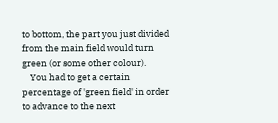to bottom, the part you just divided from the main field would turn green (or some other colour).
    You had to get a certain percentage of 'green field' in order to advance to the next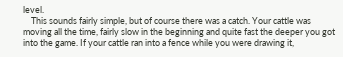level.
    This sounds fairly simple, but of course there was a catch. Your cattle was moving all the time, fairly slow in the beginning and quite fast the deeper you got into the game. If your cattle ran into a fence while you were drawing it,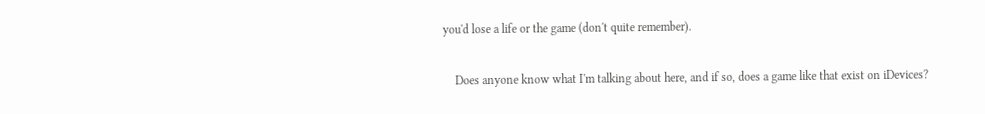you'd lose a life or the game (don't quite remember).

    Does anyone know what I'm talking about here, and if so, does a game like that exist on iDevices?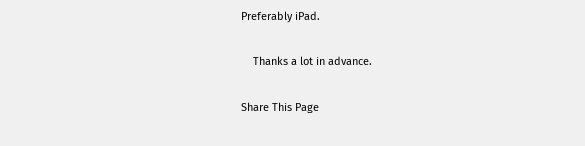Preferably iPad.

    Thanks a lot in advance.

Share This Page